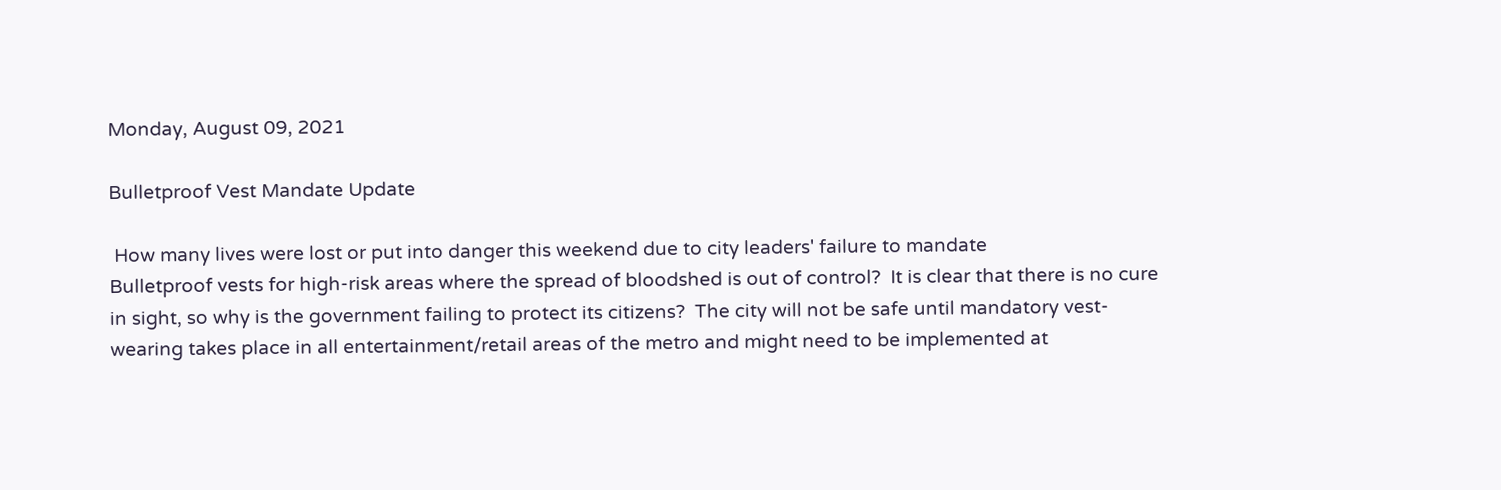Monday, August 09, 2021

Bulletproof Vest Mandate Update

 How many lives were lost or put into danger this weekend due to city leaders' failure to mandate
Bulletproof vests for high-risk areas where the spread of bloodshed is out of control?  It is clear that there is no cure in sight, so why is the government failing to protect its citizens?  The city will not be safe until mandatory vest-wearing takes place in all entertainment/retail areas of the metro and might need to be implemented at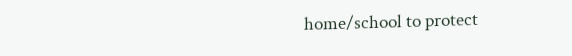home/school to protect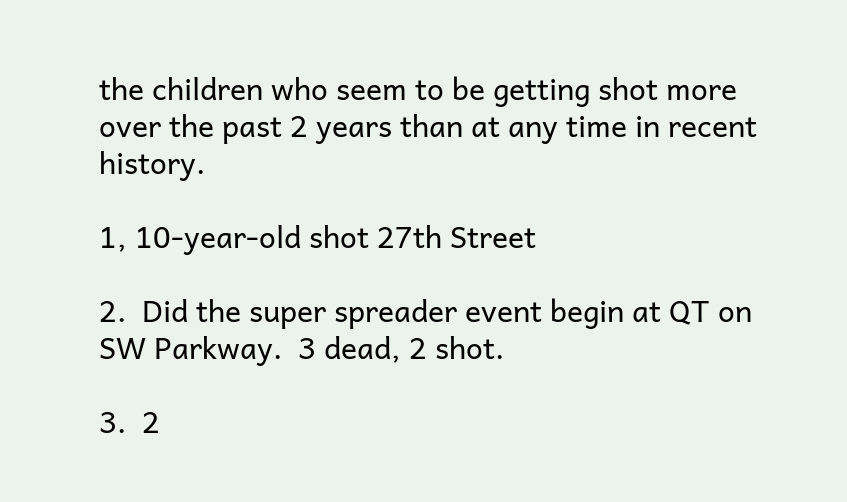the children who seem to be getting shot more over the past 2 years than at any time in recent history.

1, 10-year-old shot 27th Street

2.  Did the super spreader event begin at QT on SW Parkway.  3 dead, 2 shot.

3.  2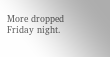More dropped Friday night.